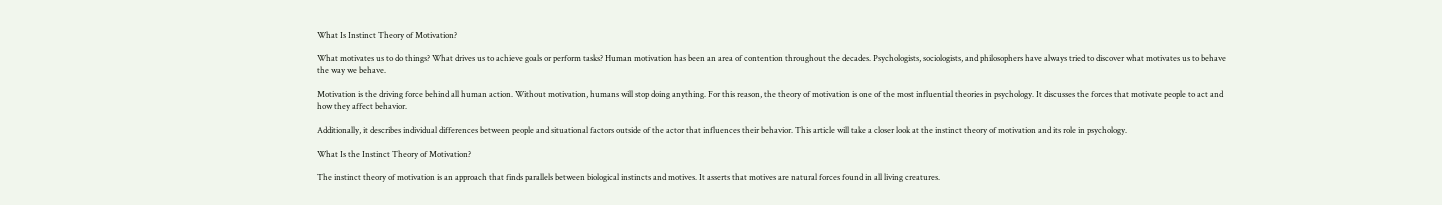What Is Instinct Theory of Motivation?

What motivates us to do things? What drives us to achieve goals or perform tasks? Human motivation has been an area of contention throughout the decades. Psychologists, sociologists, and philosophers have always tried to discover what motivates us to behave the way we behave.

Motivation is the driving force behind all human action. Without motivation, humans will stop doing anything. For this reason, the theory of motivation is one of the most influential theories in psychology. It discusses the forces that motivate people to act and how they affect behavior.

Additionally, it describes individual differences between people and situational factors outside of the actor that influences their behavior. This article will take a closer look at the instinct theory of motivation and its role in psychology.

What Is the Instinct Theory of Motivation?

The instinct theory of motivation is an approach that finds parallels between biological instincts and motives. It asserts that motives are natural forces found in all living creatures.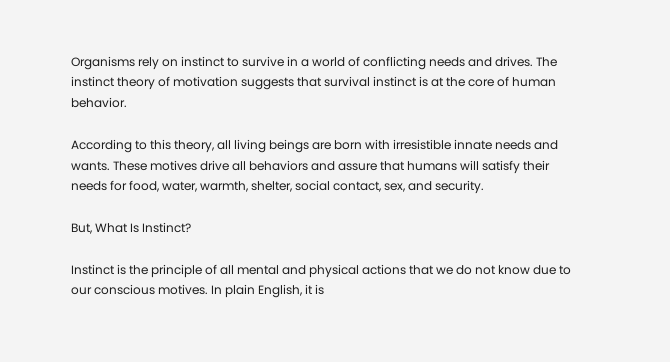Organisms rely on instinct to survive in a world of conflicting needs and drives. The instinct theory of motivation suggests that survival instinct is at the core of human behavior.

According to this theory, all living beings are born with irresistible innate needs and wants. These motives drive all behaviors and assure that humans will satisfy their needs for food, water, warmth, shelter, social contact, sex, and security.

But, What Is Instinct?

Instinct is the principle of all mental and physical actions that we do not know due to our conscious motives. In plain English, it is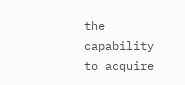the capability to acquire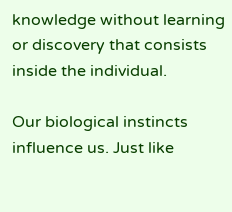knowledge without learning or discovery that consists inside the individual.

Our biological instincts influence us. Just like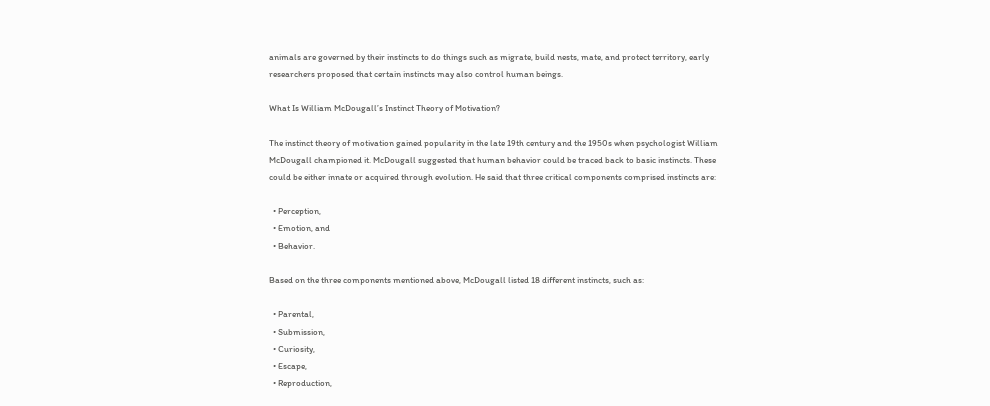animals are governed by their instincts to do things such as migrate, build nests, mate, and protect territory, early researchers proposed that certain instincts may also control human beings.

What Is William McDougall’s Instinct Theory of Motivation?

The instinct theory of motivation gained popularity in the late 19th century and the 1950s when psychologist William McDougall championed it. McDougall suggested that human behavior could be traced back to basic instincts. These could be either innate or acquired through evolution. He said that three critical components comprised instincts are:

  • Perception,
  • Emotion, and
  • Behavior.

Based on the three components mentioned above, McDougall listed 18 different instincts, such as:

  • Parental,
  • Submission,
  • Curiosity,
  • Escape,
  • Reproduction,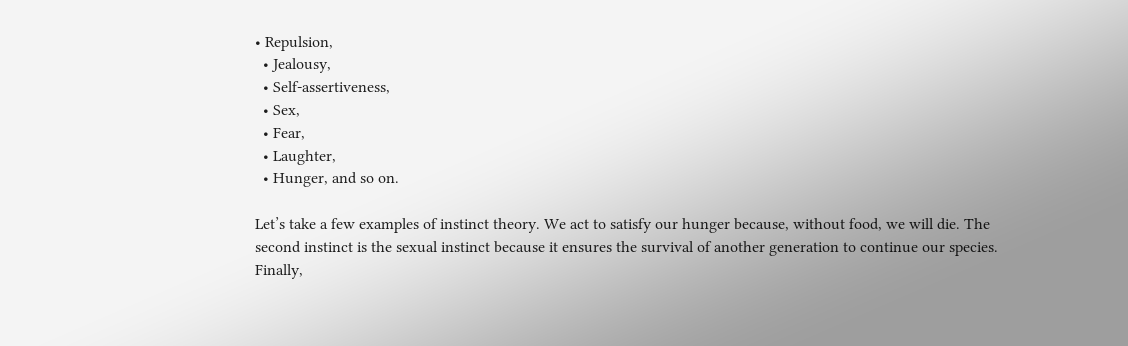• Repulsion,
  • Jealousy,
  • Self-assertiveness,
  • Sex,
  • Fear,
  • Laughter,
  • Hunger, and so on.

Let’s take a few examples of instinct theory. We act to satisfy our hunger because, without food, we will die. The second instinct is the sexual instinct because it ensures the survival of another generation to continue our species. Finally,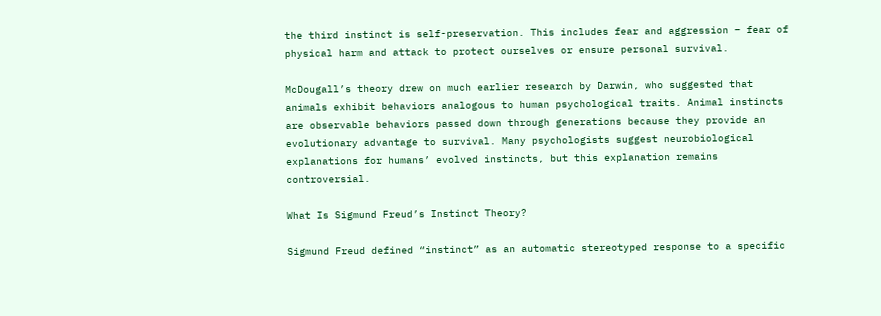the third instinct is self-preservation. This includes fear and aggression – fear of physical harm and attack to protect ourselves or ensure personal survival.

McDougall’s theory drew on much earlier research by Darwin, who suggested that animals exhibit behaviors analogous to human psychological traits. Animal instincts are observable behaviors passed down through generations because they provide an evolutionary advantage to survival. Many psychologists suggest neurobiological explanations for humans’ evolved instincts, but this explanation remains controversial.

What Is Sigmund Freud’s Instinct Theory?

Sigmund Freud defined “instinct” as an automatic stereotyped response to a specific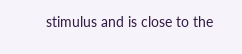stimulus and is close to the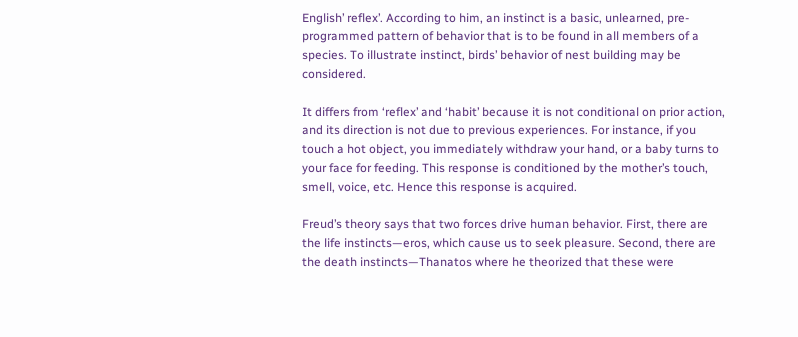English’ reflex’. According to him, an instinct is a basic, unlearned, pre-programmed pattern of behavior that is to be found in all members of a species. To illustrate instinct, birds’ behavior of nest building may be considered.

It differs from ‘reflex’ and ‘habit’ because it is not conditional on prior action, and its direction is not due to previous experiences. For instance, if you touch a hot object, you immediately withdraw your hand, or a baby turns to your face for feeding. This response is conditioned by the mother’s touch, smell, voice, etc. Hence this response is acquired.

Freud’s theory says that two forces drive human behavior. First, there are the life instincts—eros, which cause us to seek pleasure. Second, there are the death instincts—Thanatos where he theorized that these were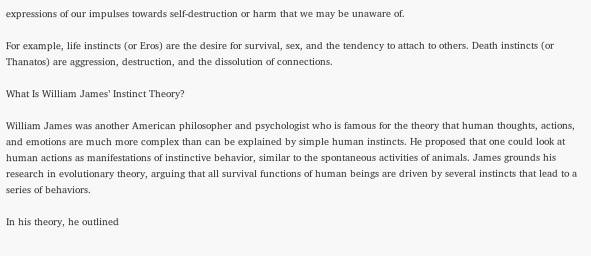expressions of our impulses towards self-destruction or harm that we may be unaware of.

For example, life instincts (or Eros) are the desire for survival, sex, and the tendency to attach to others. Death instincts (or Thanatos) are aggression, destruction, and the dissolution of connections.

What Is William James’ Instinct Theory?

William James was another American philosopher and psychologist who is famous for the theory that human thoughts, actions, and emotions are much more complex than can be explained by simple human instincts. He proposed that one could look at human actions as manifestations of instinctive behavior, similar to the spontaneous activities of animals. James grounds his research in evolutionary theory, arguing that all survival functions of human beings are driven by several instincts that lead to a series of behaviors.

In his theory, he outlined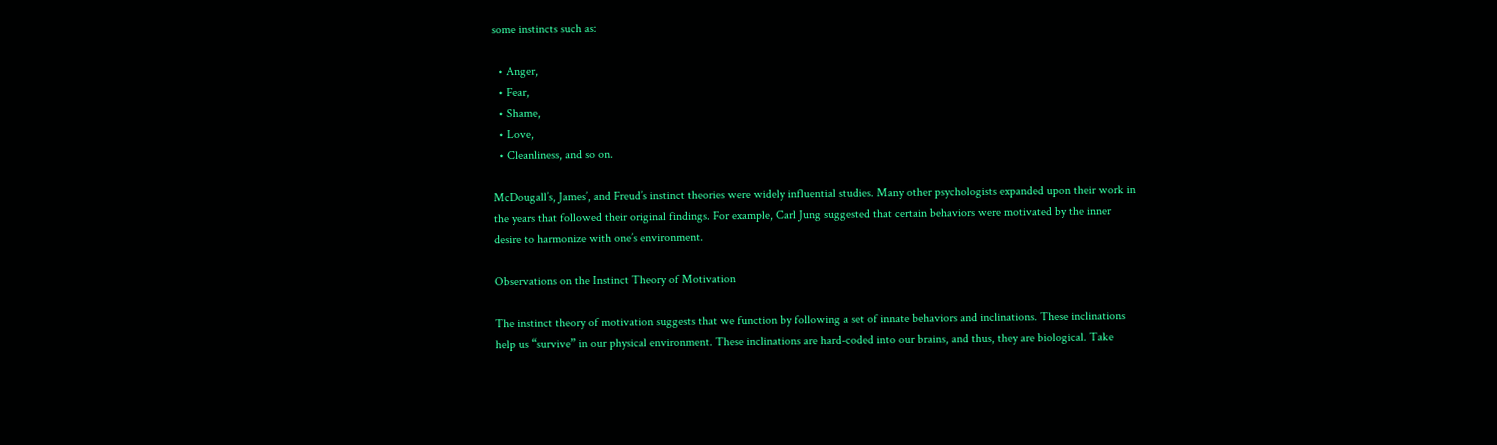some instincts such as:

  • Anger,
  • Fear,
  • Shame,
  • Love,
  • Cleanliness, and so on.

McDougall’s, James’, and Freud’s instinct theories were widely influential studies. Many other psychologists expanded upon their work in the years that followed their original findings. For example, Carl Jung suggested that certain behaviors were motivated by the inner desire to harmonize with one’s environment.

Observations on the Instinct Theory of Motivation

The instinct theory of motivation suggests that we function by following a set of innate behaviors and inclinations. These inclinations help us “survive” in our physical environment. These inclinations are hard-coded into our brains, and thus, they are biological. Take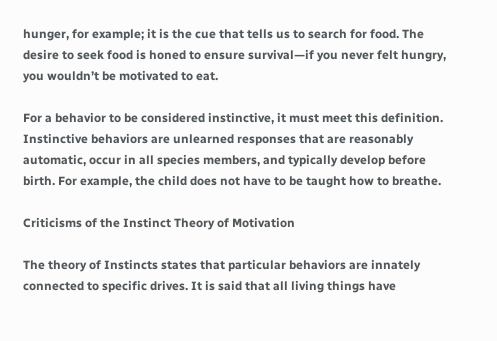hunger, for example; it is the cue that tells us to search for food. The desire to seek food is honed to ensure survival—if you never felt hungry, you wouldn’t be motivated to eat.

For a behavior to be considered instinctive, it must meet this definition. Instinctive behaviors are unlearned responses that are reasonably automatic, occur in all species members, and typically develop before birth. For example, the child does not have to be taught how to breathe.

Criticisms of the Instinct Theory of Motivation

The theory of Instincts states that particular behaviors are innately connected to specific drives. It is said that all living things have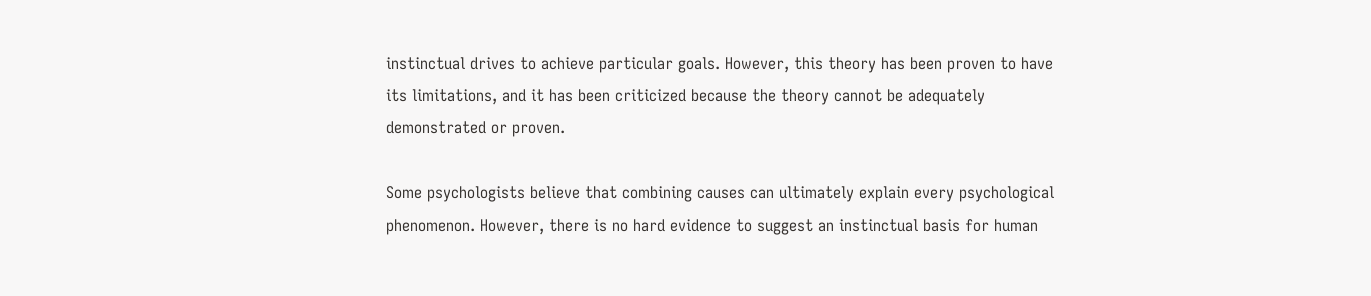instinctual drives to achieve particular goals. However, this theory has been proven to have its limitations, and it has been criticized because the theory cannot be adequately demonstrated or proven.

Some psychologists believe that combining causes can ultimately explain every psychological phenomenon. However, there is no hard evidence to suggest an instinctual basis for human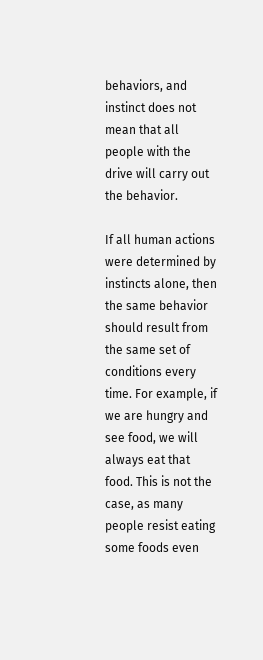behaviors, and instinct does not mean that all people with the drive will carry out the behavior.

If all human actions were determined by instincts alone, then the same behavior should result from the same set of conditions every time. For example, if we are hungry and see food, we will always eat that food. This is not the case, as many people resist eating some foods even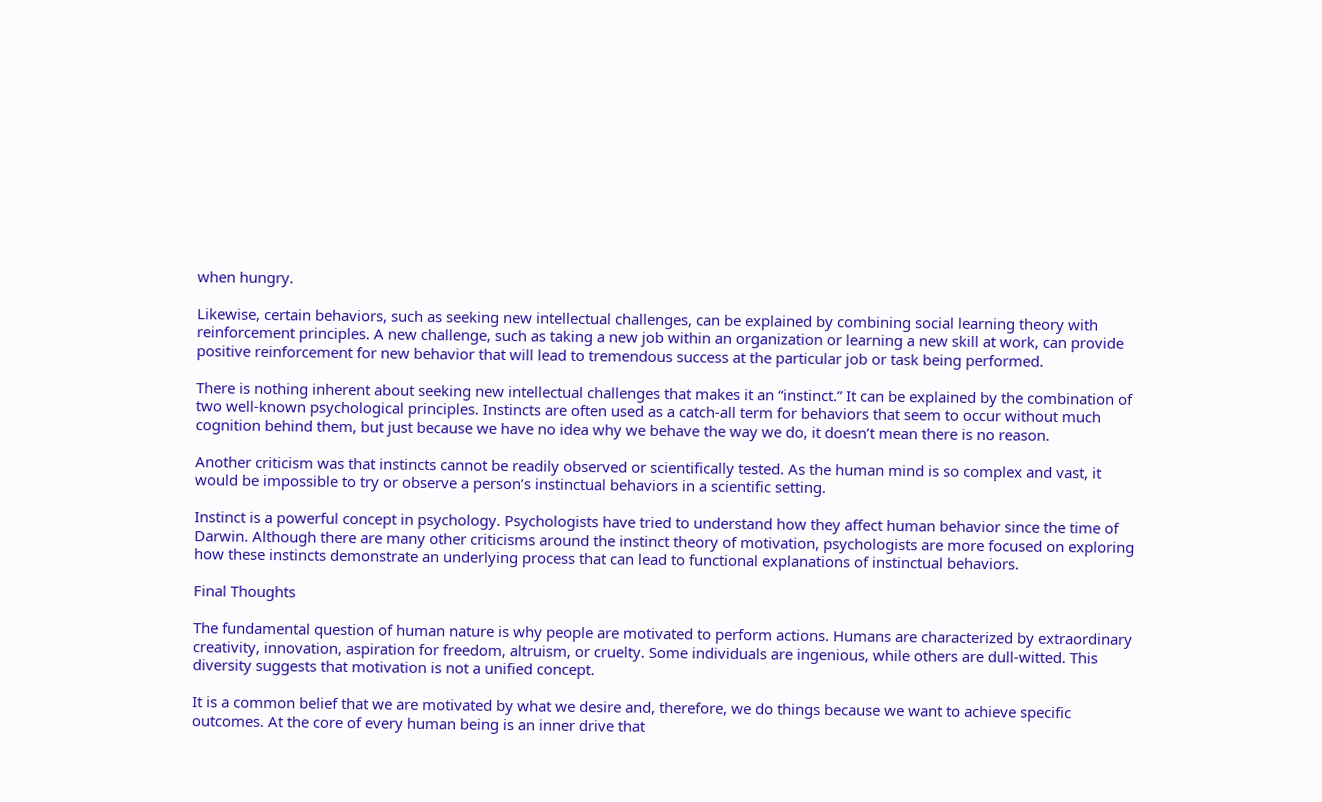when hungry.

Likewise, certain behaviors, such as seeking new intellectual challenges, can be explained by combining social learning theory with reinforcement principles. A new challenge, such as taking a new job within an organization or learning a new skill at work, can provide positive reinforcement for new behavior that will lead to tremendous success at the particular job or task being performed.

There is nothing inherent about seeking new intellectual challenges that makes it an “instinct.” It can be explained by the combination of two well-known psychological principles. Instincts are often used as a catch-all term for behaviors that seem to occur without much cognition behind them, but just because we have no idea why we behave the way we do, it doesn’t mean there is no reason.

Another criticism was that instincts cannot be readily observed or scientifically tested. As the human mind is so complex and vast, it would be impossible to try or observe a person’s instinctual behaviors in a scientific setting.

Instinct is a powerful concept in psychology. Psychologists have tried to understand how they affect human behavior since the time of Darwin. Although there are many other criticisms around the instinct theory of motivation, psychologists are more focused on exploring how these instincts demonstrate an underlying process that can lead to functional explanations of instinctual behaviors.

Final Thoughts

The fundamental question of human nature is why people are motivated to perform actions. Humans are characterized by extraordinary creativity, innovation, aspiration for freedom, altruism, or cruelty. Some individuals are ingenious, while others are dull-witted. This diversity suggests that motivation is not a unified concept.

It is a common belief that we are motivated by what we desire and, therefore, we do things because we want to achieve specific outcomes. At the core of every human being is an inner drive that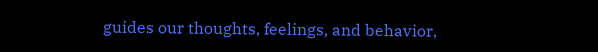guides our thoughts, feelings, and behavior,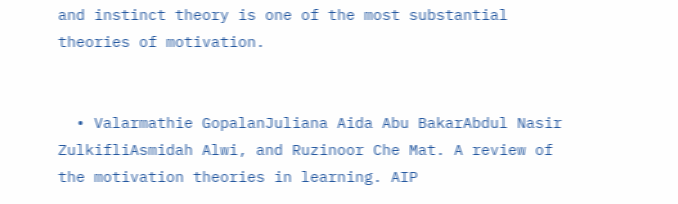and instinct theory is one of the most substantial theories of motivation.


  • Valarmathie GopalanJuliana Aida Abu BakarAbdul Nasir ZulkifliAsmidah Alwi, and Ruzinoor Che Mat. A review of the motivation theories in learning. AIP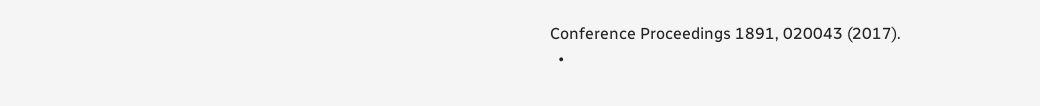Conference Proceedings 1891, 020043 (2017).
  •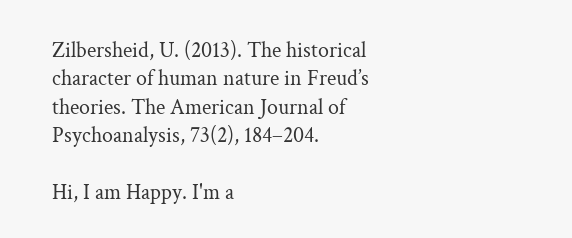Zilbersheid, U. (2013). The historical character of human nature in Freud’s theories. The American Journal of Psychoanalysis, 73(2), 184–204.

Hi, I am Happy. I'm a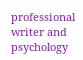professional writer and psychology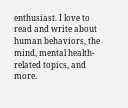enthusiast. I love to read and write about human behaviors, the mind, mental health-related topics, and more.